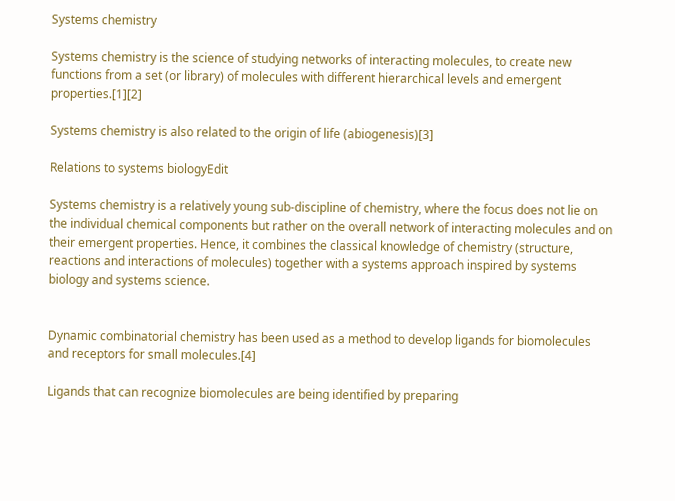Systems chemistry

Systems chemistry is the science of studying networks of interacting molecules, to create new functions from a set (or library) of molecules with different hierarchical levels and emergent properties.[1][2]

Systems chemistry is also related to the origin of life (abiogenesis)[3]

Relations to systems biologyEdit

Systems chemistry is a relatively young sub-discipline of chemistry, where the focus does not lie on the individual chemical components but rather on the overall network of interacting molecules and on their emergent properties. Hence, it combines the classical knowledge of chemistry (structure, reactions and interactions of molecules) together with a systems approach inspired by systems biology and systems science.


Dynamic combinatorial chemistry has been used as a method to develop ligands for biomolecules and receptors for small molecules.[4]

Ligands that can recognize biomolecules are being identified by preparing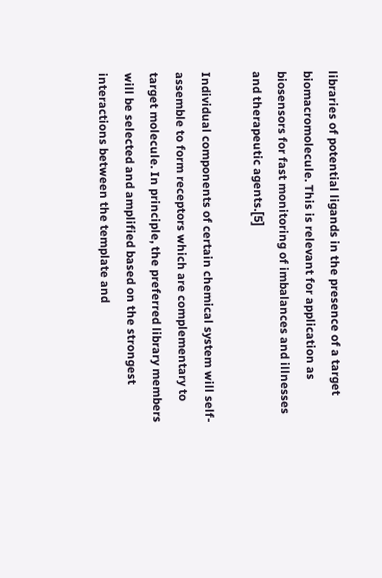libraries of potential ligands in the presence of a target biomacromolecule. This is relevant for application as biosensors for fast monitoring of imbalances and illnesses and therapeutic agents.[5]

Individual components of certain chemical system will self-assemble to form receptors which are complementary to target molecule. In principle, the preferred library members will be selected and amplified based on the strongest interactions between the template and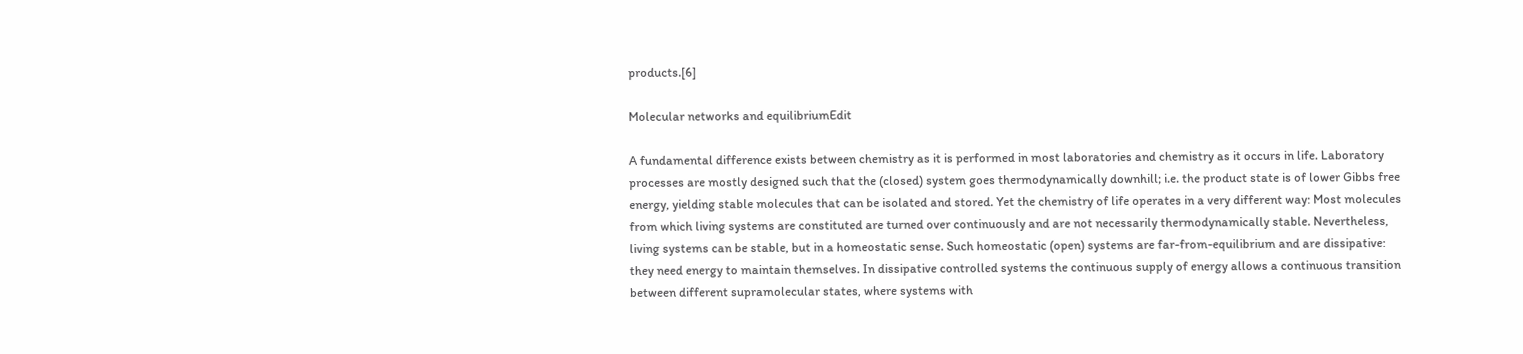products.[6]

Molecular networks and equilibriumEdit

A fundamental difference exists between chemistry as it is performed in most laboratories and chemistry as it occurs in life. Laboratory processes are mostly designed such that the (closed) system goes thermodynamically downhill; i.e. the product state is of lower Gibbs free energy, yielding stable molecules that can be isolated and stored. Yet the chemistry of life operates in a very different way: Most molecules from which living systems are constituted are turned over continuously and are not necessarily thermodynamically stable. Nevertheless, living systems can be stable, but in a homeostatic sense. Such homeostatic (open) systems are far-from-equilibrium and are dissipative: they need energy to maintain themselves. In dissipative controlled systems the continuous supply of energy allows a continuous transition between different supramolecular states, where systems with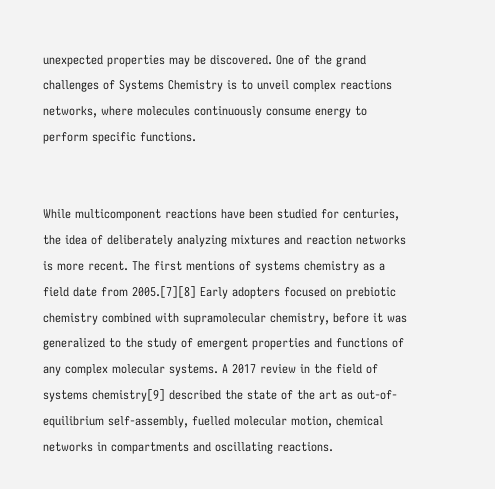unexpected properties may be discovered. One of the grand challenges of Systems Chemistry is to unveil complex reactions networks, where molecules continuously consume energy to perform specific functions.


While multicomponent reactions have been studied for centuries, the idea of deliberately analyzing mixtures and reaction networks is more recent. The first mentions of systems chemistry as a field date from 2005.[7][8] Early adopters focused on prebiotic chemistry combined with supramolecular chemistry, before it was generalized to the study of emergent properties and functions of any complex molecular systems. A 2017 review in the field of systems chemistry[9] described the state of the art as out-of-equilibrium self-assembly, fuelled molecular motion, chemical networks in compartments and oscillating reactions.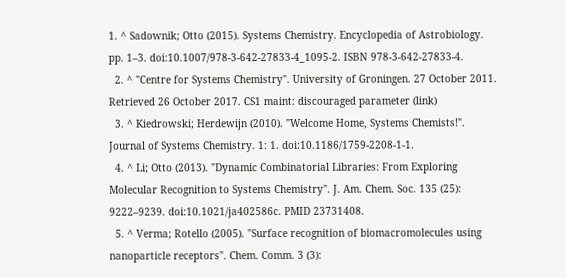1. ^ Sadownik; Otto (2015). Systems Chemistry. Encyclopedia of Astrobiology. pp. 1–3. doi:10.1007/978-3-642-27833-4_1095-2. ISBN 978-3-642-27833-4.
  2. ^ "Centre for Systems Chemistry". University of Groningen. 27 October 2011. Retrieved 26 October 2017. CS1 maint: discouraged parameter (link)
  3. ^ Kiedrowski; Herdewijn (2010). "Welcome Home, Systems Chemists!". Journal of Systems Chemistry. 1: 1. doi:10.1186/1759-2208-1-1.
  4. ^ Li; Otto (2013). "Dynamic Combinatorial Libraries: From Exploring Molecular Recognition to Systems Chemistry". J. Am. Chem. Soc. 135 (25): 9222–9239. doi:10.1021/ja402586c. PMID 23731408.
  5. ^ Verma; Rotello (2005). "Surface recognition of biomacromolecules using nanoparticle receptors". Chem. Comm. 3 (3):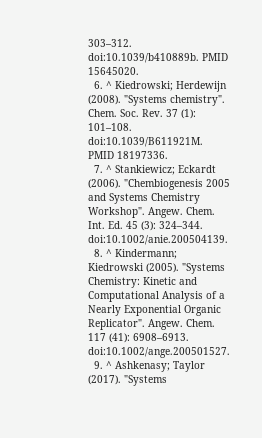303–312. doi:10.1039/b410889b. PMID 15645020.
  6. ^ Kiedrowski; Herdewijn (2008). "Systems chemistry". Chem. Soc. Rev. 37 (1): 101–108. doi:10.1039/B611921M. PMID 18197336.
  7. ^ Stankiewicz; Eckardt (2006). "Chembiogenesis 2005 and Systems Chemistry Workshop". Angew. Chem. Int. Ed. 45 (3): 324–344. doi:10.1002/anie.200504139.
  8. ^ Kindermann; Kiedrowski (2005). "Systems Chemistry: Kinetic and Computational Analysis of a Nearly Exponential Organic Replicator". Angew. Chem. 117 (41): 6908–6913. doi:10.1002/ange.200501527.
  9. ^ Ashkenasy; Taylor (2017). "Systems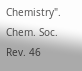Chemistry". Chem. Soc. Rev. 46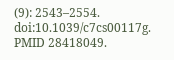(9): 2543–2554. doi:10.1039/c7cs00117g. PMID 28418049.